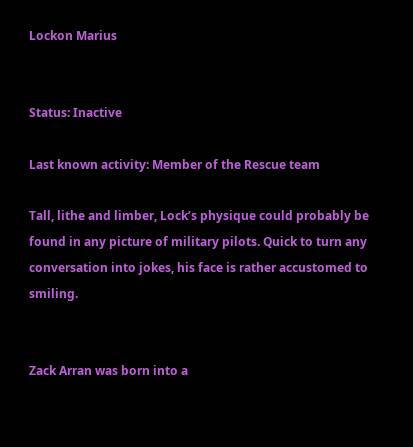Lockon Marius


Status: Inactive

Last known activity: Member of the Rescue team

Tall, lithe and limber, Lock’s physique could probably be found in any picture of military pilots. Quick to turn any conversation into jokes, his face is rather accustomed to smiling.


Zack Arran was born into a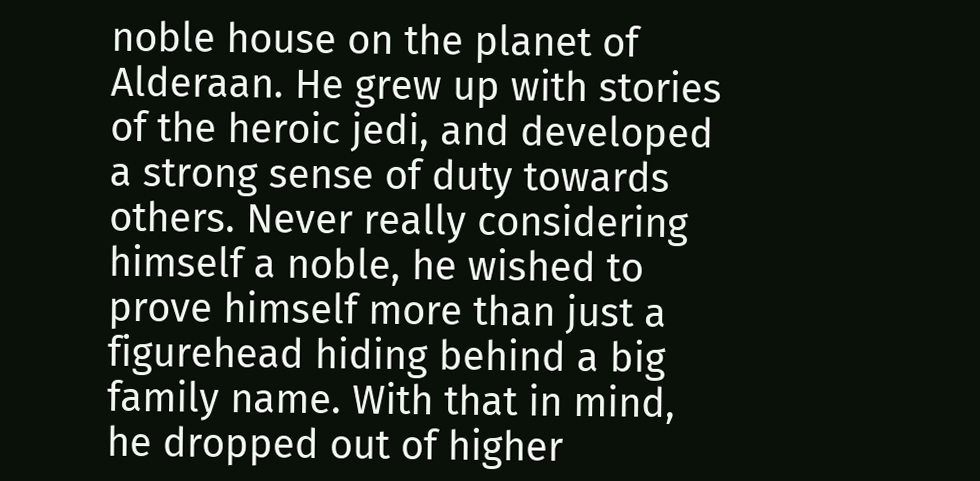noble house on the planet of Alderaan. He grew up with stories of the heroic jedi, and developed a strong sense of duty towards others. Never really considering himself a noble, he wished to prove himself more than just a figurehead hiding behind a big family name. With that in mind, he dropped out of higher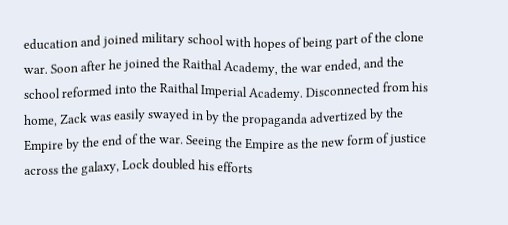education and joined military school with hopes of being part of the clone war. Soon after he joined the Raithal Academy, the war ended, and the school reformed into the Raithal Imperial Academy. Disconnected from his home, Zack was easily swayed in by the propaganda advertized by the Empire by the end of the war. Seeing the Empire as the new form of justice across the galaxy, Lock doubled his efforts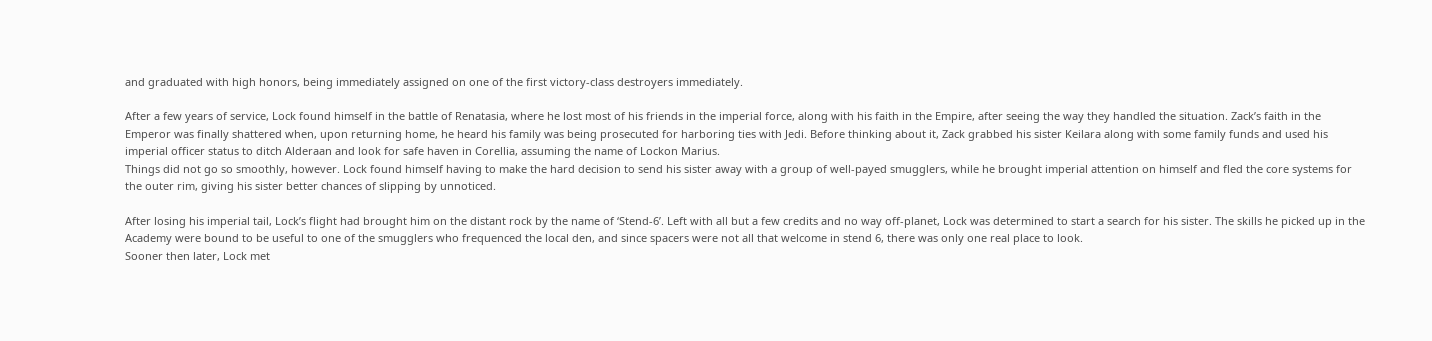and graduated with high honors, being immediately assigned on one of the first victory-class destroyers immediately.

After a few years of service, Lock found himself in the battle of Renatasia, where he lost most of his friends in the imperial force, along with his faith in the Empire, after seeing the way they handled the situation. Zack’s faith in the Emperor was finally shattered when, upon returning home, he heard his family was being prosecuted for harboring ties with Jedi. Before thinking about it, Zack grabbed his sister Keilara along with some family funds and used his imperial officer status to ditch Alderaan and look for safe haven in Corellia, assuming the name of Lockon Marius.
Things did not go so smoothly, however. Lock found himself having to make the hard decision to send his sister away with a group of well-payed smugglers, while he brought imperial attention on himself and fled the core systems for the outer rim, giving his sister better chances of slipping by unnoticed.

After losing his imperial tail, Lock’s flight had brought him on the distant rock by the name of ‘Stend-6’. Left with all but a few credits and no way off-planet, Lock was determined to start a search for his sister. The skills he picked up in the Academy were bound to be useful to one of the smugglers who frequenced the local den, and since spacers were not all that welcome in stend 6, there was only one real place to look.
Sooner then later, Lock met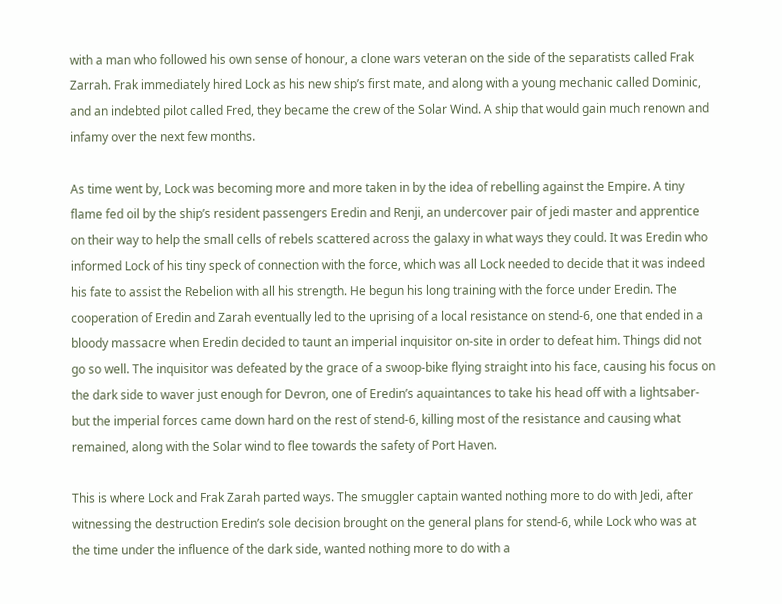with a man who followed his own sense of honour, a clone wars veteran on the side of the separatists called Frak Zarrah. Frak immediately hired Lock as his new ship’s first mate, and along with a young mechanic called Dominic, and an indebted pilot called Fred, they became the crew of the Solar Wind. A ship that would gain much renown and infamy over the next few months.

As time went by, Lock was becoming more and more taken in by the idea of rebelling against the Empire. A tiny flame fed oil by the ship’s resident passengers Eredin and Renji, an undercover pair of jedi master and apprentice on their way to help the small cells of rebels scattered across the galaxy in what ways they could. It was Eredin who informed Lock of his tiny speck of connection with the force, which was all Lock needed to decide that it was indeed his fate to assist the Rebelion with all his strength. He begun his long training with the force under Eredin. The cooperation of Eredin and Zarah eventually led to the uprising of a local resistance on stend-6, one that ended in a bloody massacre when Eredin decided to taunt an imperial inquisitor on-site in order to defeat him. Things did not go so well. The inquisitor was defeated by the grace of a swoop-bike flying straight into his face, causing his focus on the dark side to waver just enough for Devron, one of Eredin’s aquaintances to take his head off with a lightsaber- but the imperial forces came down hard on the rest of stend-6, killing most of the resistance and causing what remained, along with the Solar wind to flee towards the safety of Port Haven.

This is where Lock and Frak Zarah parted ways. The smuggler captain wanted nothing more to do with Jedi, after witnessing the destruction Eredin’s sole decision brought on the general plans for stend-6, while Lock who was at the time under the influence of the dark side, wanted nothing more to do with a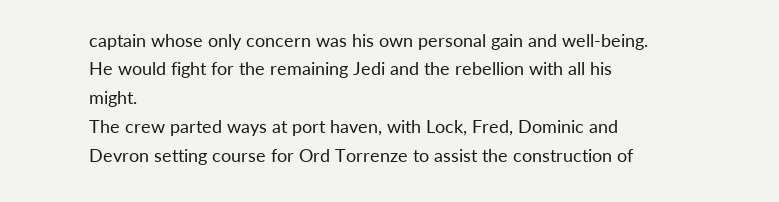captain whose only concern was his own personal gain and well-being. He would fight for the remaining Jedi and the rebellion with all his might.
The crew parted ways at port haven, with Lock, Fred, Dominic and Devron setting course for Ord Torrenze to assist the construction of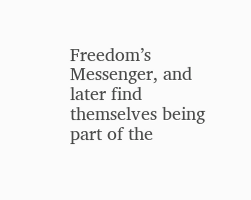Freedom’s Messenger, and later find themselves being part of the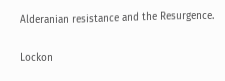Alderanian resistance and the Resurgence.

Lockon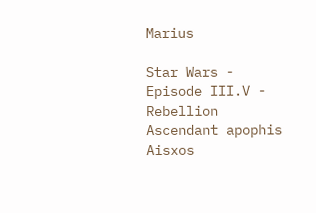Marius

Star Wars - Episode III.V - Rebellion Ascendant apophis Aisxos